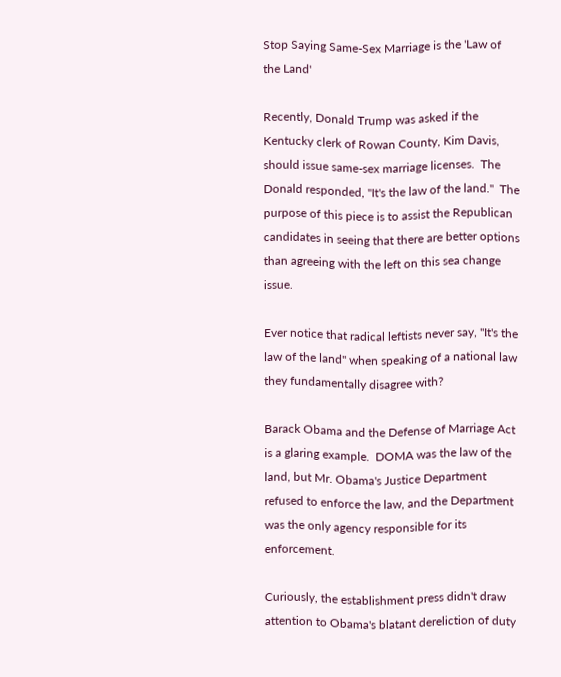Stop Saying Same-Sex Marriage is the 'Law of the Land'

Recently, Donald Trump was asked if the Kentucky clerk of Rowan County, Kim Davis, should issue same-sex marriage licenses.  The Donald responded, "It's the law of the land."  The purpose of this piece is to assist the Republican candidates in seeing that there are better options than agreeing with the left on this sea change issue.

Ever notice that radical leftists never say, "It's the law of the land" when speaking of a national law they fundamentally disagree with?

Barack Obama and the Defense of Marriage Act is a glaring example.  DOMA was the law of the land, but Mr. Obama's Justice Department refused to enforce the law, and the Department was the only agency responsible for its enforcement.

Curiously, the establishment press didn't draw attention to Obama's blatant dereliction of duty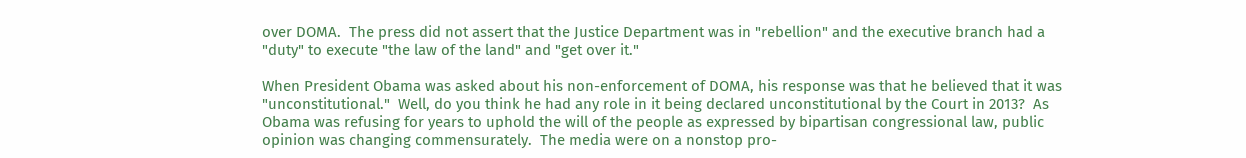over DOMA.  The press did not assert that the Justice Department was in "rebellion" and the executive branch had a "duty" to execute "the law of the land" and "get over it."

When President Obama was asked about his non-enforcement of DOMA, his response was that he believed that it was "unconstitutional."  Well, do you think he had any role in it being declared unconstitutional by the Court in 2013?  As Obama was refusing for years to uphold the will of the people as expressed by bipartisan congressional law, public opinion was changing commensurately.  The media were on a nonstop pro-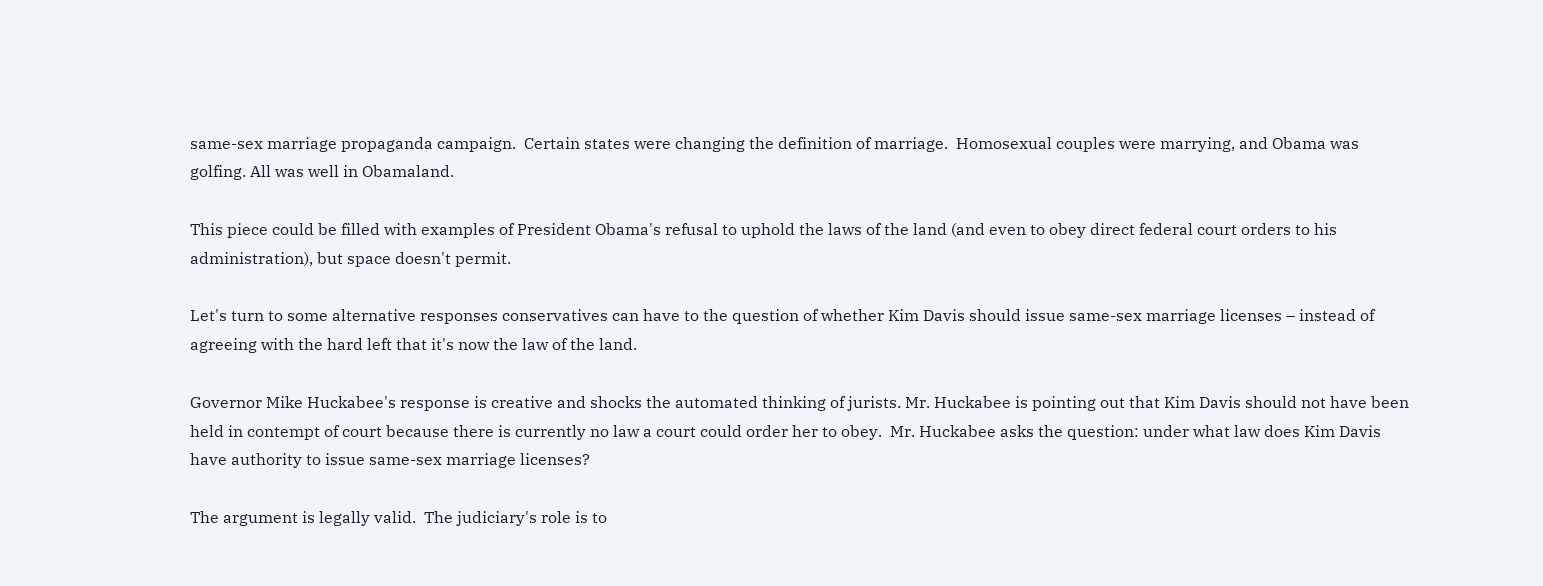same-sex marriage propaganda campaign.  Certain states were changing the definition of marriage.  Homosexual couples were marrying, and Obama was golfing. All was well in Obamaland.

This piece could be filled with examples of President Obama's refusal to uphold the laws of the land (and even to obey direct federal court orders to his administration), but space doesn't permit.

Let's turn to some alternative responses conservatives can have to the question of whether Kim Davis should issue same-sex marriage licenses – instead of agreeing with the hard left that it's now the law of the land.

Governor Mike Huckabee's response is creative and shocks the automated thinking of jurists. Mr. Huckabee is pointing out that Kim Davis should not have been held in contempt of court because there is currently no law a court could order her to obey.  Mr. Huckabee asks the question: under what law does Kim Davis have authority to issue same-sex marriage licenses?

The argument is legally valid.  The judiciary's role is to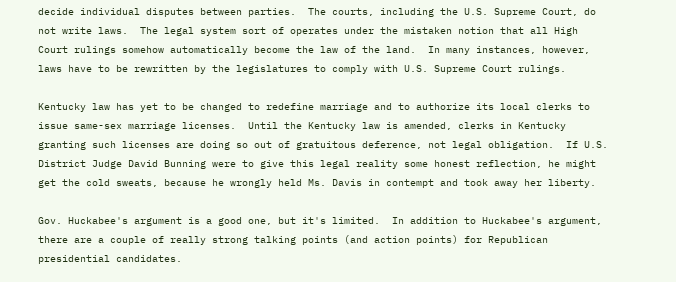decide individual disputes between parties.  The courts, including the U.S. Supreme Court, do not write laws.  The legal system sort of operates under the mistaken notion that all High Court rulings somehow automatically become the law of the land.  In many instances, however, laws have to be rewritten by the legislatures to comply with U.S. Supreme Court rulings.

Kentucky law has yet to be changed to redefine marriage and to authorize its local clerks to issue same-sex marriage licenses.  Until the Kentucky law is amended, clerks in Kentucky granting such licenses are doing so out of gratuitous deference, not legal obligation.  If U.S. District Judge David Bunning were to give this legal reality some honest reflection, he might get the cold sweats, because he wrongly held Ms. Davis in contempt and took away her liberty.

Gov. Huckabee's argument is a good one, but it's limited.  In addition to Huckabee's argument, there are a couple of really strong talking points (and action points) for Republican presidential candidates.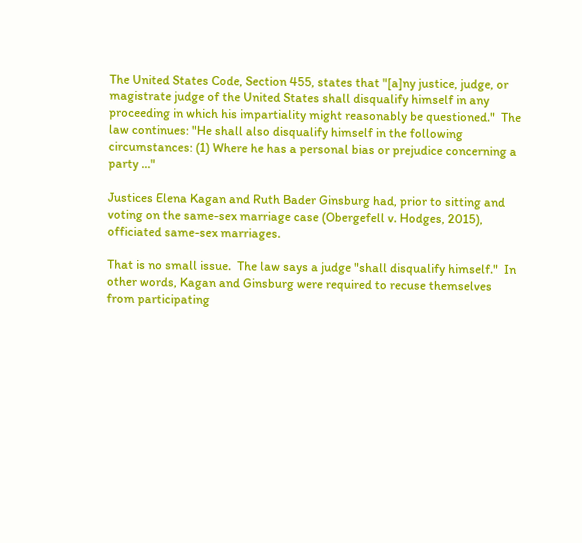The United States Code, Section 455, states that "[a]ny justice, judge, or magistrate judge of the United States shall disqualify himself in any proceeding in which his impartiality might reasonably be questioned."  The law continues: "He shall also disqualify himself in the following circumstances: (1) Where he has a personal bias or prejudice concerning a party ..."

Justices Elena Kagan and Ruth Bader Ginsburg had, prior to sitting and voting on the same-sex marriage case (Obergefell v. Hodges, 2015), officiated same-sex marriages.

That is no small issue.  The law says a judge "shall disqualify himself."  In other words, Kagan and Ginsburg were required to recuse themselves from participating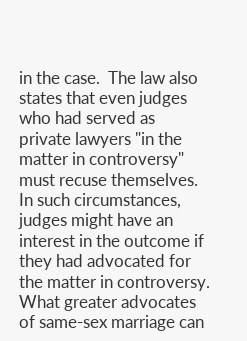in the case.  The law also states that even judges who had served as private lawyers "in the matter in controversy" must recuse themselves.  In such circumstances, judges might have an interest in the outcome if they had advocated for the matter in controversy.  What greater advocates of same-sex marriage can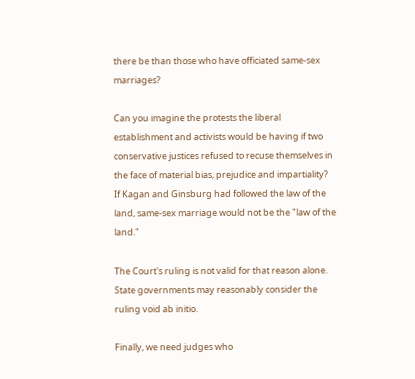there be than those who have officiated same-sex marriages?

Can you imagine the protests the liberal establishment and activists would be having if two conservative justices refused to recuse themselves in the face of material bias, prejudice and impartiality?  If Kagan and Ginsburg had followed the law of the land, same-sex marriage would not be the "law of the land."

The Court's ruling is not valid for that reason alone.  State governments may reasonably consider the ruling void ab initio.

Finally, we need judges who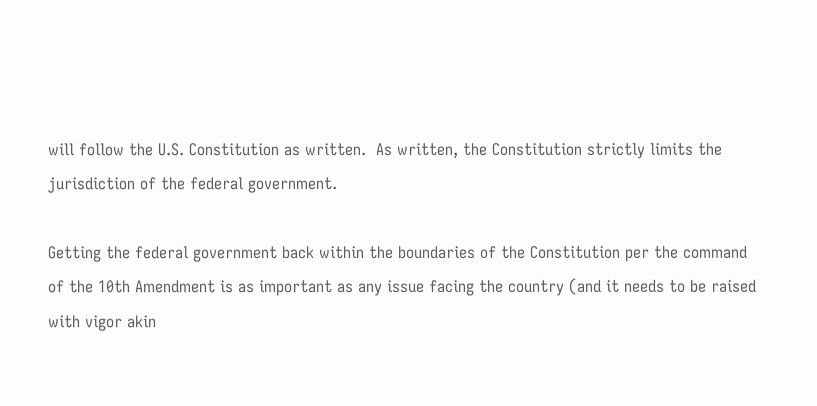will follow the U.S. Constitution as written.  As written, the Constitution strictly limits the jurisdiction of the federal government.

Getting the federal government back within the boundaries of the Constitution per the command of the 10th Amendment is as important as any issue facing the country (and it needs to be raised with vigor akin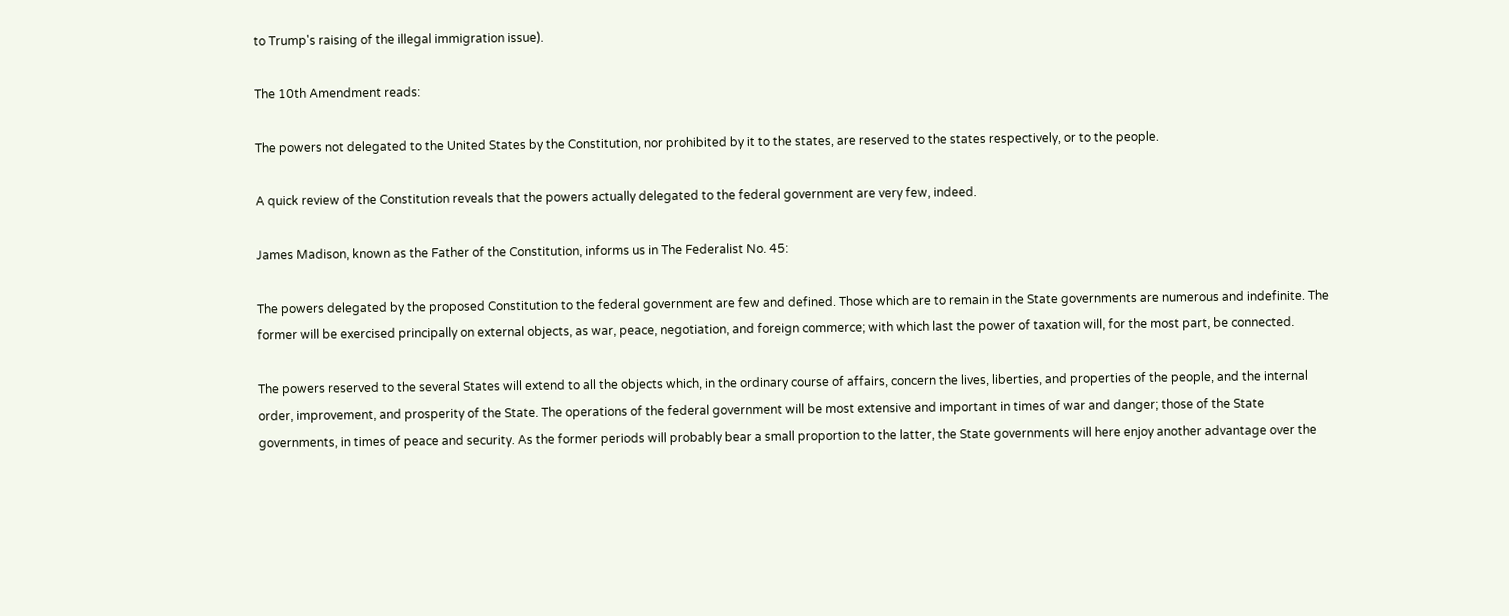to Trump's raising of the illegal immigration issue).

The 10th Amendment reads:

The powers not delegated to the United States by the Constitution, nor prohibited by it to the states, are reserved to the states respectively, or to the people.

A quick review of the Constitution reveals that the powers actually delegated to the federal government are very few, indeed.

James Madison, known as the Father of the Constitution, informs us in The Federalist No. 45:

The powers delegated by the proposed Constitution to the federal government are few and defined. Those which are to remain in the State governments are numerous and indefinite. The former will be exercised principally on external objects, as war, peace, negotiation, and foreign commerce; with which last the power of taxation will, for the most part, be connected.

The powers reserved to the several States will extend to all the objects which, in the ordinary course of affairs, concern the lives, liberties, and properties of the people, and the internal order, improvement, and prosperity of the State. The operations of the federal government will be most extensive and important in times of war and danger; those of the State governments, in times of peace and security. As the former periods will probably bear a small proportion to the latter, the State governments will here enjoy another advantage over the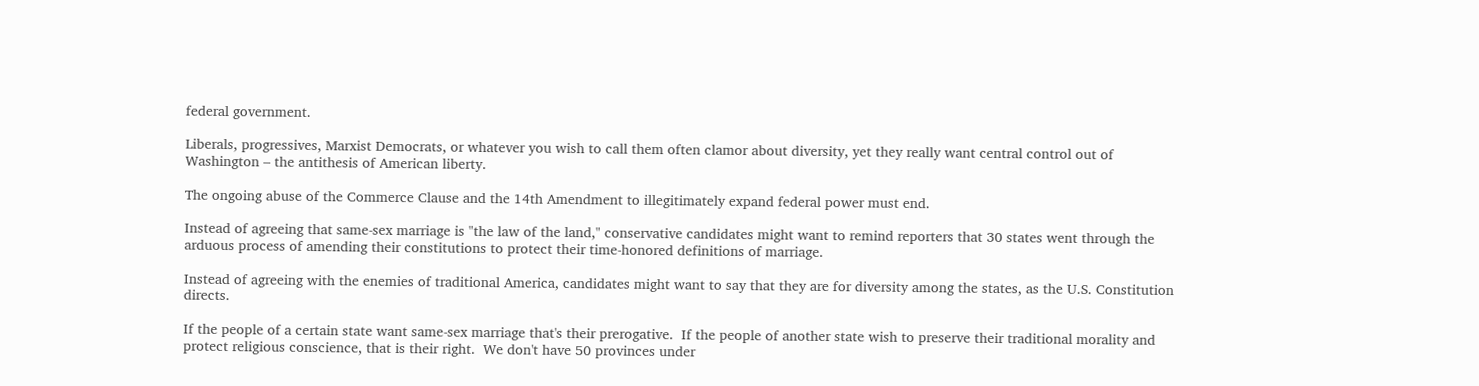federal government.

Liberals, progressives, Marxist Democrats, or whatever you wish to call them often clamor about diversity, yet they really want central control out of Washington – the antithesis of American liberty.

The ongoing abuse of the Commerce Clause and the 14th Amendment to illegitimately expand federal power must end.

Instead of agreeing that same-sex marriage is "the law of the land," conservative candidates might want to remind reporters that 30 states went through the arduous process of amending their constitutions to protect their time-honored definitions of marriage.

Instead of agreeing with the enemies of traditional America, candidates might want to say that they are for diversity among the states, as the U.S. Constitution directs.

If the people of a certain state want same-sex marriage that's their prerogative.  If the people of another state wish to preserve their traditional morality and protect religious conscience, that is their right.  We don't have 50 provinces under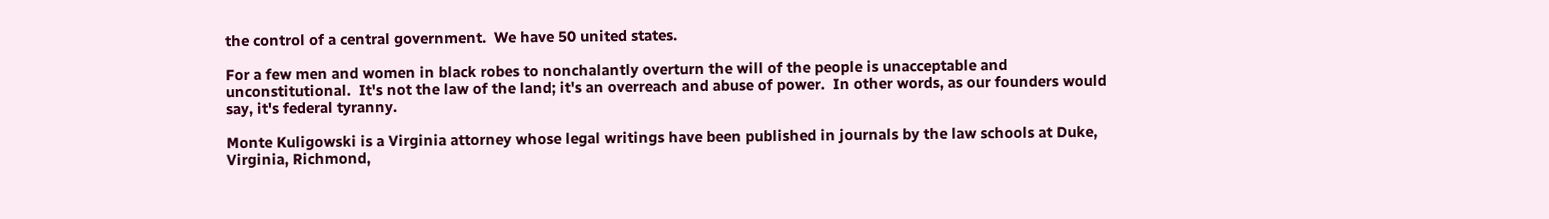the control of a central government.  We have 50 united states.

For a few men and women in black robes to nonchalantly overturn the will of the people is unacceptable and unconstitutional.  It's not the law of the land; it's an overreach and abuse of power.  In other words, as our founders would say, it's federal tyranny.

Monte Kuligowski is a Virginia attorney whose legal writings have been published in journals by the law schools at Duke, Virginia, Richmond,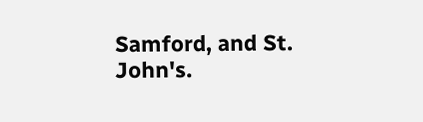Samford, and St. John's.